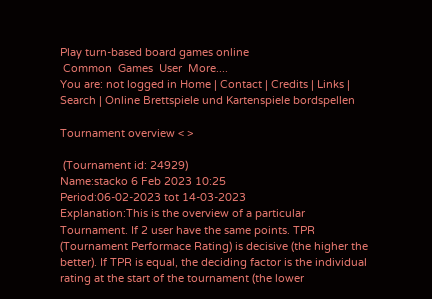Play turn-based board games online
 Common  Games  User  More....
You are: not logged in Home | Contact | Credits | Links | Search | Online Brettspiele und Kartenspiele bordspellen

Tournament overview < >

 (Tournament id: 24929)
Name:stacko 6 Feb 2023 10:25
Period:06-02-2023 tot 14-03-2023
Explanation:This is the overview of a particular Tournament. If 2 user have the same points. TPR (Tournament Performace Rating) is decisive (the higher the better). If TPR is equal, the deciding factor is the individual rating at the start of the tournament (the lower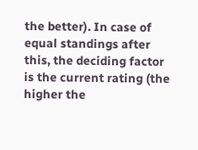the better). In case of equal standings after this, the deciding factor is the current rating (the higher the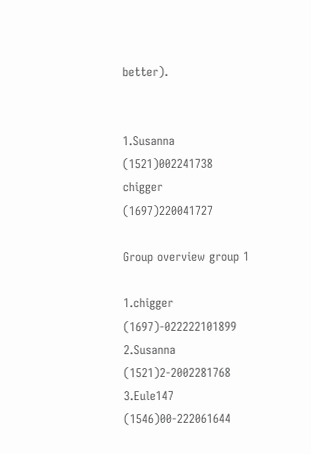better).


1.Susanna (1521)002241738
chigger (1697)220041727

Group overview group 1

1.chigger (1697)-022222101899
2.Susanna (1521)2-2002281768
3.Eule147 (1546)00-222061644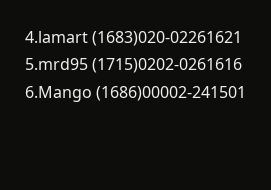4.lamart (1683)020-02261621
5.mrd95 (1715)0202-0261616
6.Mango (1686)00002-241501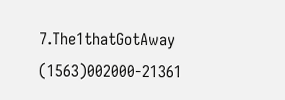7.The1thatGotAway (1563)002000-21361